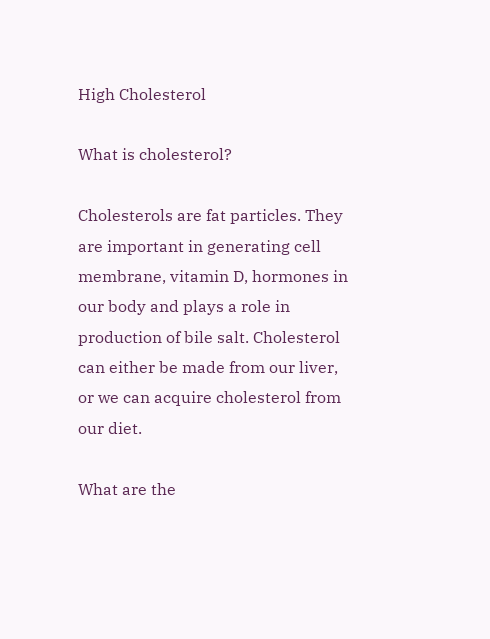High Cholesterol

What is cholesterol?

Cholesterols are fat particles. They are important in generating cell membrane, vitamin D, hormones in our body and plays a role in production of bile salt. Cholesterol can either be made from our liver, or we can acquire cholesterol from our diet.

What are the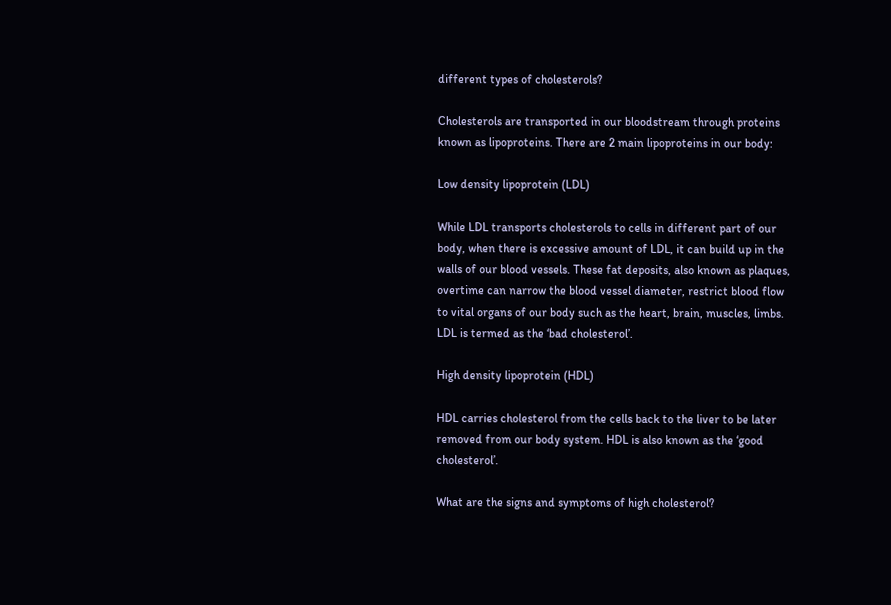different types of cholesterols?

Cholesterols are transported in our bloodstream through proteins known as lipoproteins. There are 2 main lipoproteins in our body:

Low density lipoprotein (LDL)

While LDL transports cholesterols to cells in different part of our body, when there is excessive amount of LDL, it can build up in the walls of our blood vessels. These fat deposits, also known as plaques, overtime can narrow the blood vessel diameter, restrict blood flow to vital organs of our body such as the heart, brain, muscles, limbs. LDL is termed as the ‘bad cholesterol’.

High density lipoprotein (HDL)

HDL carries cholesterol from the cells back to the liver to be later removed from our body system. HDL is also known as the ‘good cholesterol’.

What are the signs and symptoms of high cholesterol?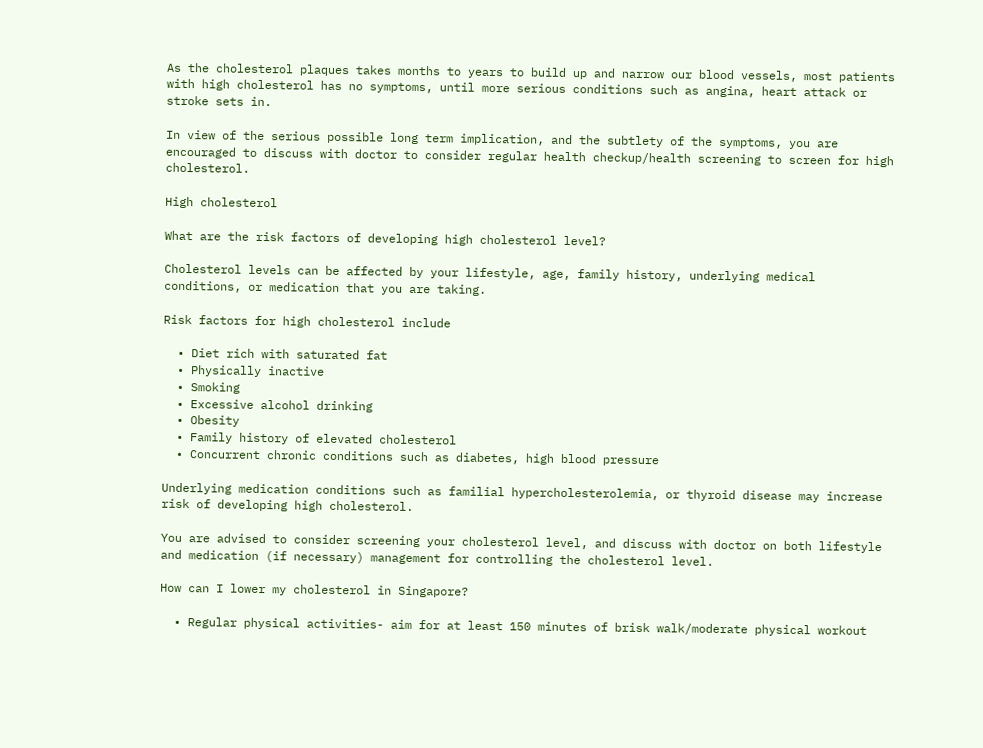As the cholesterol plaques takes months to years to build up and narrow our blood vessels, most patients with high cholesterol has no symptoms, until more serious conditions such as angina, heart attack or stroke sets in.

In view of the serious possible long term implication, and the subtlety of the symptoms, you are encouraged to discuss with doctor to consider regular health checkup/health screening to screen for high cholesterol.

High cholesterol

What are the risk factors of developing high cholesterol level?

Cholesterol levels can be affected by your lifestyle, age, family history, underlying medical conditions, or medication that you are taking.

Risk factors for high cholesterol include

  • Diet rich with saturated fat
  • Physically inactive
  • Smoking
  • Excessive alcohol drinking
  • Obesity
  • Family history of elevated cholesterol
  • Concurrent chronic conditions such as diabetes, high blood pressure

Underlying medication conditions such as familial hypercholesterolemia, or thyroid disease may increase risk of developing high cholesterol.

You are advised to consider screening your cholesterol level, and discuss with doctor on both lifestyle and medication (if necessary) management for controlling the cholesterol level.

How can I lower my cholesterol in Singapore?

  • Regular physical activities- aim for at least 150 minutes of brisk walk/moderate physical workout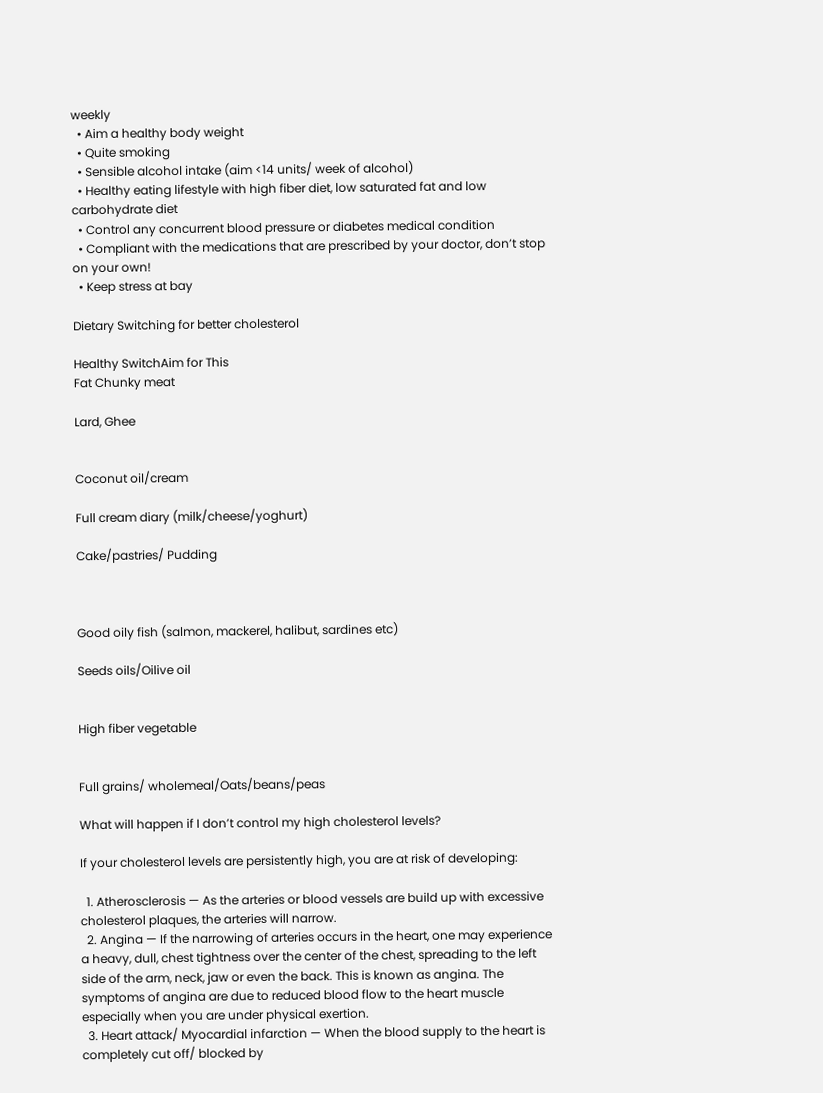weekly
  • Aim a healthy body weight
  • Quite smoking
  • Sensible alcohol intake (aim <14 units/ week of alcohol)
  • Healthy eating lifestyle with high fiber diet, low saturated fat and low carbohydrate diet
  • Control any concurrent blood pressure or diabetes medical condition
  • Compliant with the medications that are prescribed by your doctor, don’t stop on your own!
  • Keep stress at bay

Dietary Switching for better cholesterol

Healthy SwitchAim for This
Fat Chunky meat

Lard, Ghee


Coconut oil/cream

Full cream diary (milk/cheese/yoghurt)

Cake/pastries/ Pudding



Good oily fish (salmon, mackerel, halibut, sardines etc)

Seeds oils/Oilive oil


High fiber vegetable


Full grains/ wholemeal/Oats/beans/peas

What will happen if I don’t control my high cholesterol levels?

If your cholesterol levels are persistently high, you are at risk of developing:

  1. Atherosclerosis — As the arteries or blood vessels are build up with excessive cholesterol plaques, the arteries will narrow.
  2. Angina — If the narrowing of arteries occurs in the heart, one may experience a heavy, dull, chest tightness over the center of the chest, spreading to the left side of the arm, neck, jaw or even the back. This is known as angina. The symptoms of angina are due to reduced blood flow to the heart muscle especially when you are under physical exertion.
  3. Heart attack/ Myocardial infarction — When the blood supply to the heart is completely cut off/ blocked by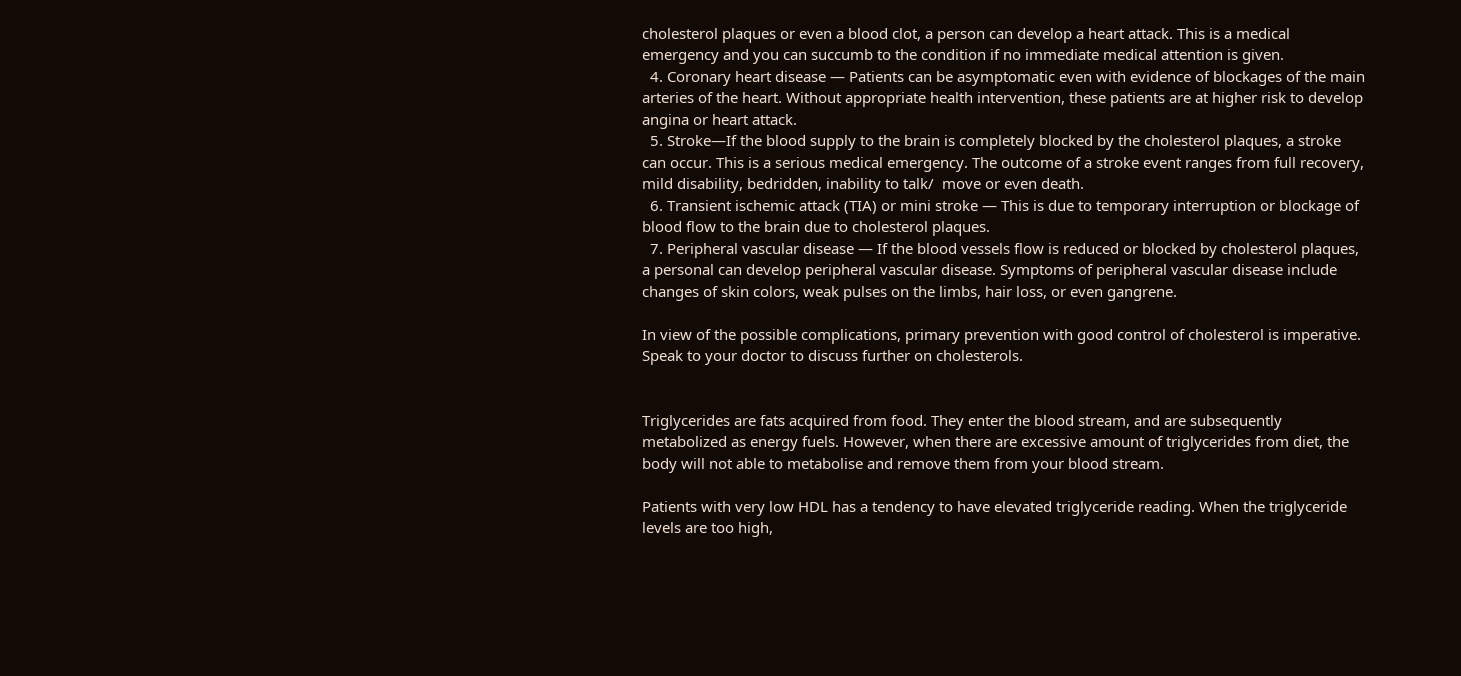cholesterol plaques or even a blood clot, a person can develop a heart attack. This is a medical emergency and you can succumb to the condition if no immediate medical attention is given.
  4. Coronary heart disease — Patients can be asymptomatic even with evidence of blockages of the main arteries of the heart. Without appropriate health intervention, these patients are at higher risk to develop angina or heart attack.
  5. Stroke—If the blood supply to the brain is completely blocked by the cholesterol plaques, a stroke can occur. This is a serious medical emergency. The outcome of a stroke event ranges from full recovery, mild disability, bedridden, inability to talk/  move or even death.
  6. Transient ischemic attack (TIA) or mini stroke — This is due to temporary interruption or blockage of blood flow to the brain due to cholesterol plaques.
  7. Peripheral vascular disease — If the blood vessels flow is reduced or blocked by cholesterol plaques, a personal can develop peripheral vascular disease. Symptoms of peripheral vascular disease include changes of skin colors, weak pulses on the limbs, hair loss, or even gangrene.

In view of the possible complications, primary prevention with good control of cholesterol is imperative. Speak to your doctor to discuss further on cholesterols.


Triglycerides are fats acquired from food. They enter the blood stream, and are subsequently metabolized as energy fuels. However, when there are excessive amount of triglycerides from diet, the body will not able to metabolise and remove them from your blood stream.

Patients with very low HDL has a tendency to have elevated triglyceride reading. When the triglyceride levels are too high,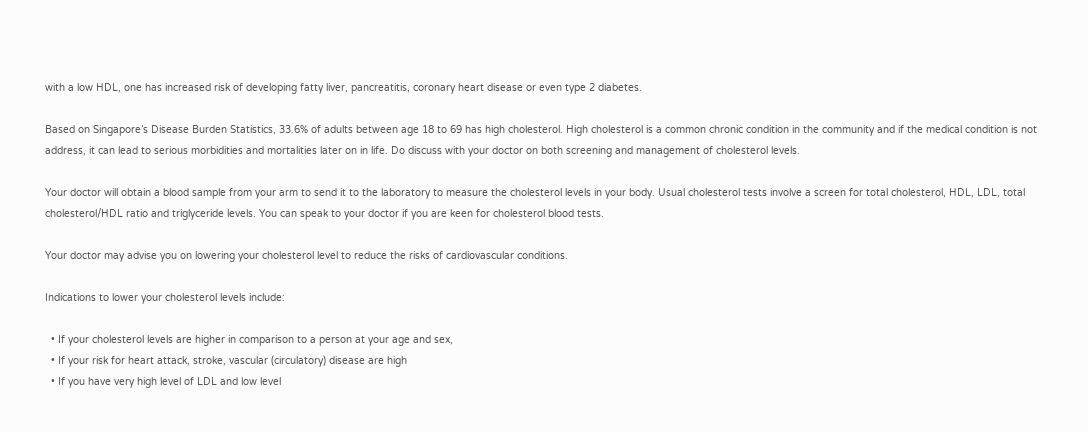with a low HDL, one has increased risk of developing fatty liver, pancreatitis, coronary heart disease or even type 2 diabetes.

Based on Singapore’s Disease Burden Statistics, 33.6% of adults between age 18 to 69 has high cholesterol. High cholesterol is a common chronic condition in the community and if the medical condition is not address, it can lead to serious morbidities and mortalities later on in life. Do discuss with your doctor on both screening and management of cholesterol levels.

Your doctor will obtain a blood sample from your arm to send it to the laboratory to measure the cholesterol levels in your body. Usual cholesterol tests involve a screen for total cholesterol, HDL, LDL, total cholesterol/HDL ratio and triglyceride levels. You can speak to your doctor if you are keen for cholesterol blood tests.

Your doctor may advise you on lowering your cholesterol level to reduce the risks of cardiovascular conditions.

Indications to lower your cholesterol levels include:

  • If your cholesterol levels are higher in comparison to a person at your age and sex,
  • If your risk for heart attack, stroke, vascular (circulatory) disease are high
  • If you have very high level of LDL and low level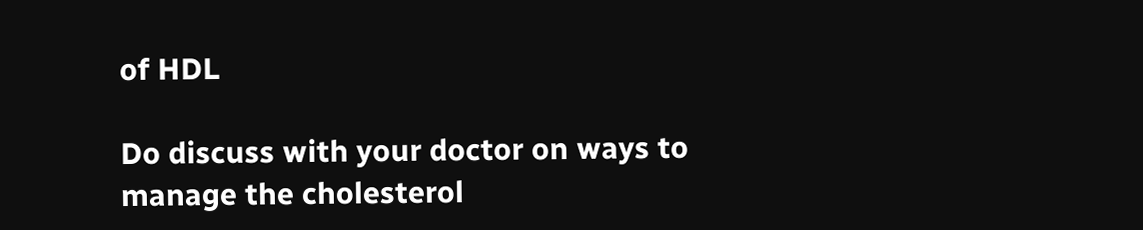of HDL

Do discuss with your doctor on ways to manage the cholesterol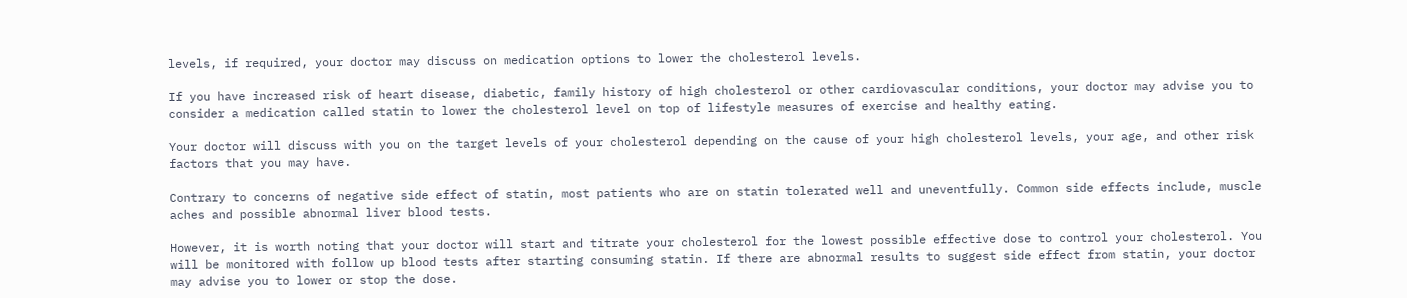levels, if required, your doctor may discuss on medication options to lower the cholesterol levels.

If you have increased risk of heart disease, diabetic, family history of high cholesterol or other cardiovascular conditions, your doctor may advise you to consider a medication called statin to lower the cholesterol level on top of lifestyle measures of exercise and healthy eating.

Your doctor will discuss with you on the target levels of your cholesterol depending on the cause of your high cholesterol levels, your age, and other risk factors that you may have.

Contrary to concerns of negative side effect of statin, most patients who are on statin tolerated well and uneventfully. Common side effects include, muscle aches and possible abnormal liver blood tests.

However, it is worth noting that your doctor will start and titrate your cholesterol for the lowest possible effective dose to control your cholesterol. You will be monitored with follow up blood tests after starting consuming statin. If there are abnormal results to suggest side effect from statin, your doctor may advise you to lower or stop the dose.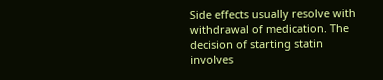Side effects usually resolve with withdrawal of medication. The decision of starting statin involves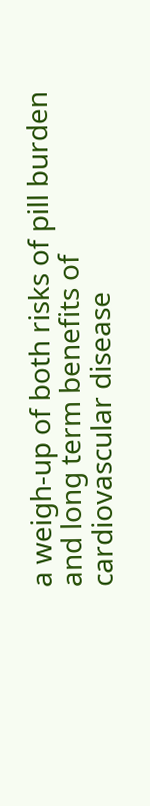a weigh-up of both risks of pill burden and long term benefits of cardiovascular disease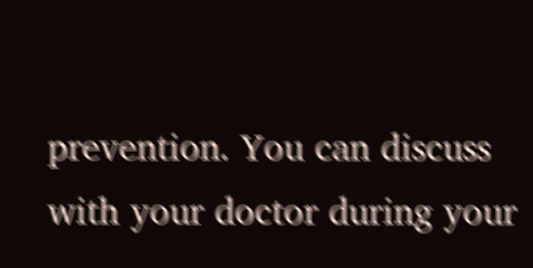prevention. You can discuss with your doctor during your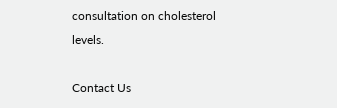consultation on cholesterol levels.

Contact Us